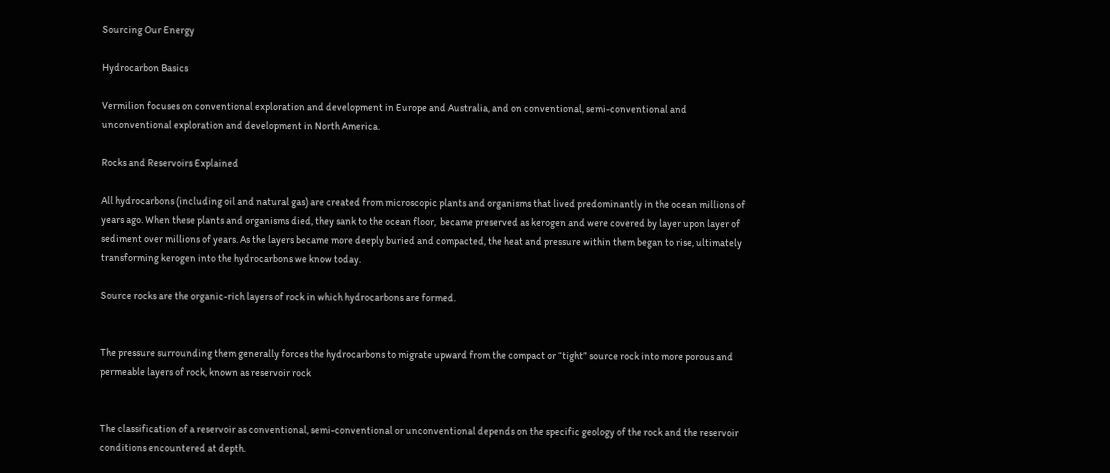Sourcing Our Energy

Hydrocarbon Basics

Vermilion focuses on conventional exploration and development in Europe and Australia, and on conventional, semi-conventional and unconventional exploration and development in North America.

Rocks and Reservoirs Explained

All hydrocarbons (including oil and natural gas) are created from microscopic plants and organisms that lived predominantly in the ocean millions of years ago. When these plants and organisms died, they sank to the ocean floor,  became preserved as kerogen and were covered by layer upon layer of sediment over millions of years. As the layers became more deeply buried and compacted, the heat and pressure within them began to rise, ultimately transforming kerogen into the hydrocarbons we know today.

Source rocks are the organic-rich layers of rock in which hydrocarbons are formed.


The pressure surrounding them generally forces the hydrocarbons to migrate upward from the compact or “tight” source rock into more porous and permeable layers of rock, known as reservoir rock


The classification of a reservoir as conventional, semi-conventional or unconventional depends on the specific geology of the rock and the reservoir conditions encountered at depth.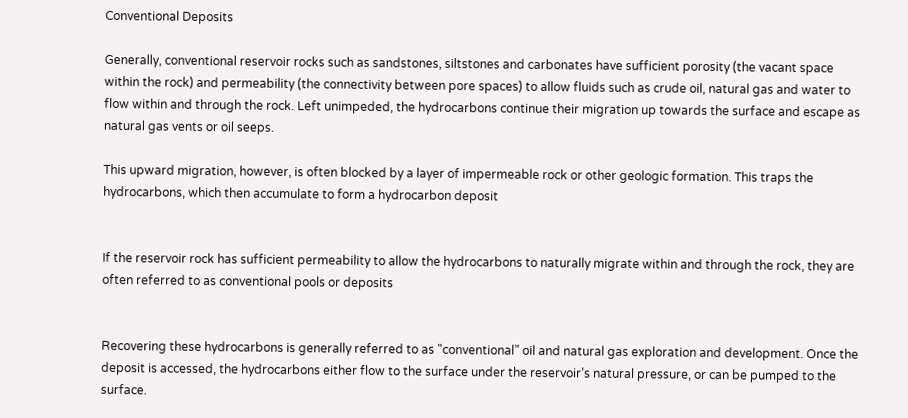Conventional Deposits

Generally, conventional reservoir rocks such as sandstones, siltstones and carbonates have sufficient porosity (the vacant space within the rock) and permeability (the connectivity between pore spaces) to allow fluids such as crude oil, natural gas and water to flow within and through the rock. Left unimpeded, the hydrocarbons continue their migration up towards the surface and escape as natural gas vents or oil seeps.

This upward migration, however, is often blocked by a layer of impermeable rock or other geologic formation. This traps the hydrocarbons, which then accumulate to form a hydrocarbon deposit


If the reservoir rock has sufficient permeability to allow the hydrocarbons to naturally migrate within and through the rock, they are often referred to as conventional pools or deposits


Recovering these hydrocarbons is generally referred to as "conventional” oil and natural gas exploration and development. Once the deposit is accessed, the hydrocarbons either flow to the surface under the reservoir’s natural pressure, or can be pumped to the surface.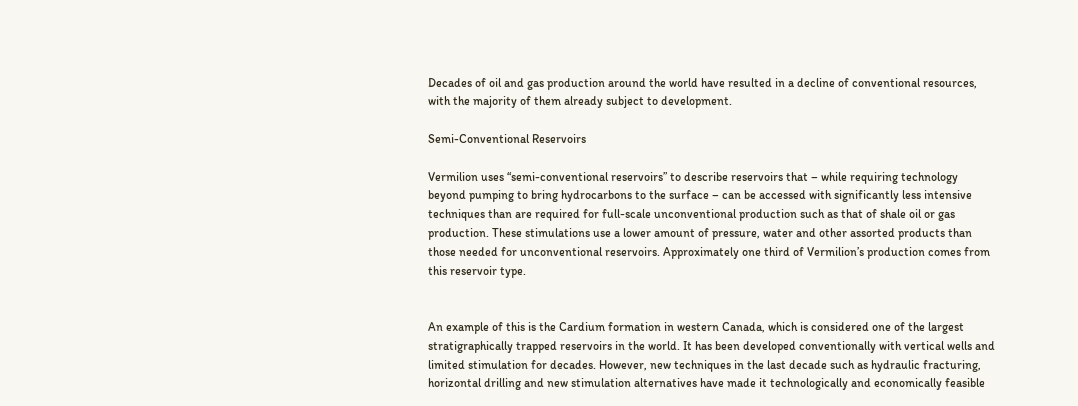Decades of oil and gas production around the world have resulted in a decline of conventional resources, with the majority of them already subject to development.

Semi-Conventional Reservoirs

Vermilion uses “semi-conventional reservoirs” to describe reservoirs that – while requiring technology beyond pumping to bring hydrocarbons to the surface – can be accessed with significantly less intensive techniques than are required for full-scale unconventional production such as that of shale oil or gas production. These stimulations use a lower amount of pressure, water and other assorted products than those needed for unconventional reservoirs. Approximately one third of Vermilion’s production comes from this reservoir type.


An example of this is the Cardium formation in western Canada, which is considered one of the largest stratigraphically trapped reservoirs in the world. It has been developed conventionally with vertical wells and limited stimulation for decades. However, new techniques in the last decade such as hydraulic fracturing, horizontal drilling and new stimulation alternatives have made it technologically and economically feasible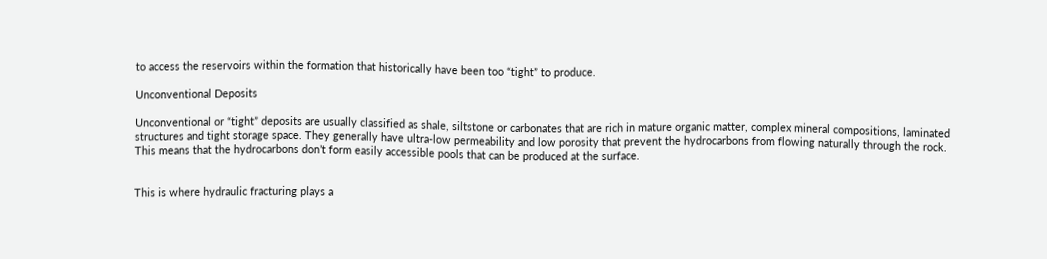to access the reservoirs within the formation that historically have been too “tight” to produce.

Unconventional Deposits

Unconventional or “tight” deposits are usually classified as shale, siltstone or carbonates that are rich in mature organic matter, complex mineral compositions, laminated structures and tight storage space. They generally have ultra-low permeability and low porosity that prevent the hydrocarbons from flowing naturally through the rock. This means that the hydrocarbons don’t form easily accessible pools that can be produced at the surface.


This is where hydraulic fracturing plays a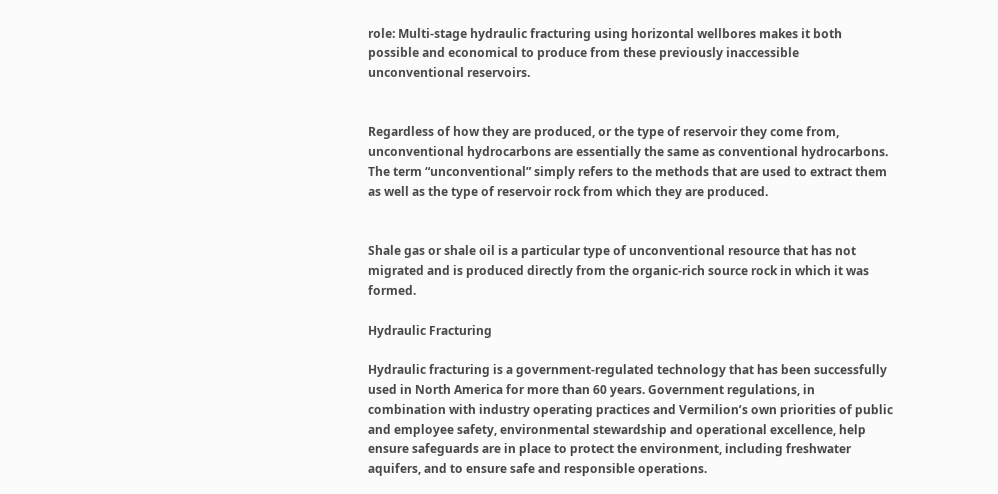role: Multi-stage hydraulic fracturing using horizontal wellbores makes it both possible and economical to produce from these previously inaccessible unconventional reservoirs.


Regardless of how they are produced, or the type of reservoir they come from, unconventional hydrocarbons are essentially the same as conventional hydrocarbons. The term “unconventional” simply refers to the methods that are used to extract them as well as the type of reservoir rock from which they are produced.


Shale gas or shale oil is a particular type of unconventional resource that has not migrated and is produced directly from the organic-rich source rock in which it was formed.

Hydraulic Fracturing

Hydraulic fracturing is a government-regulated technology that has been successfully used in North America for more than 60 years. Government regulations, in combination with industry operating practices and Vermilion’s own priorities of public and employee safety, environmental stewardship and operational excellence, help ensure safeguards are in place to protect the environment, including freshwater aquifers, and to ensure safe and responsible operations.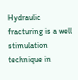Hydraulic fracturing is a well stimulation technique in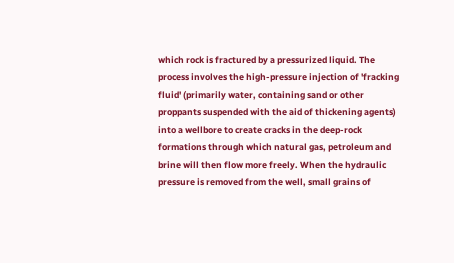which rock is fractured by a pressurized liquid. The process involves the high-pressure injection of 'fracking fluid' (primarily water, containing sand or other proppants suspended with the aid of thickening agents) into a wellbore to create cracks in the deep-rock formations through which natural gas, petroleum and brine will then flow more freely. When the hydraulic pressure is removed from the well, small grains of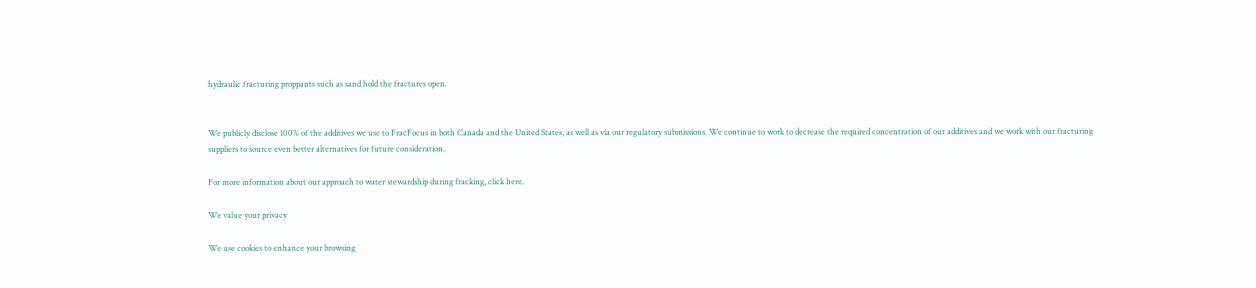hydraulic fracturing proppants such as sand hold the fractures open.


We publicly disclose 100% of the additives we use to FracFocus in both Canada and the United States, as well as via our regulatory submissions. We continue to work to decrease the required concentration of our additives and we work with our fracturing suppliers to source even better alternatives for future consideration.

For more information about our approach to water stewardship during fracking, click here.

We value your privacy

We use cookies to enhance your browsing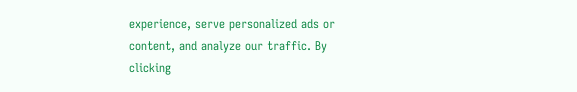experience, serve personalized ads or content, and analyze our traffic. By clicking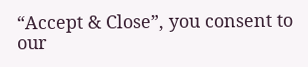“Accept & Close”, you consent to our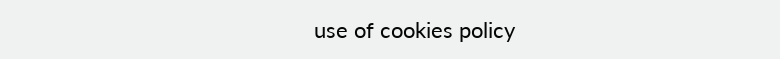use of cookies policy